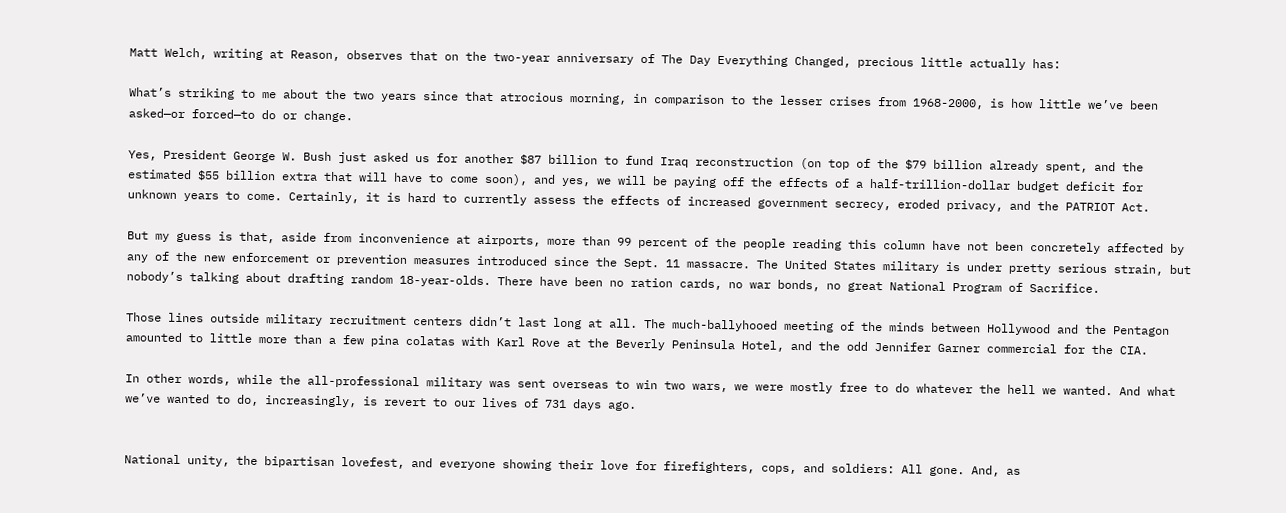Matt Welch, writing at Reason, observes that on the two-year anniversary of The Day Everything Changed, precious little actually has:

What’s striking to me about the two years since that atrocious morning, in comparison to the lesser crises from 1968-2000, is how little we’ve been asked—or forced—to do or change.

Yes, President George W. Bush just asked us for another $87 billion to fund Iraq reconstruction (on top of the $79 billion already spent, and the estimated $55 billion extra that will have to come soon), and yes, we will be paying off the effects of a half-trillion-dollar budget deficit for unknown years to come. Certainly, it is hard to currently assess the effects of increased government secrecy, eroded privacy, and the PATRIOT Act.

But my guess is that, aside from inconvenience at airports, more than 99 percent of the people reading this column have not been concretely affected by any of the new enforcement or prevention measures introduced since the Sept. 11 massacre. The United States military is under pretty serious strain, but nobody’s talking about drafting random 18-year-olds. There have been no ration cards, no war bonds, no great National Program of Sacrifice.

Those lines outside military recruitment centers didn’t last long at all. The much-ballyhooed meeting of the minds between Hollywood and the Pentagon amounted to little more than a few pina colatas with Karl Rove at the Beverly Peninsula Hotel, and the odd Jennifer Garner commercial for the CIA.

In other words, while the all-professional military was sent overseas to win two wars, we were mostly free to do whatever the hell we wanted. And what we’ve wanted to do, increasingly, is revert to our lives of 731 days ago.


National unity, the bipartisan lovefest, and everyone showing their love for firefighters, cops, and soldiers: All gone. And, as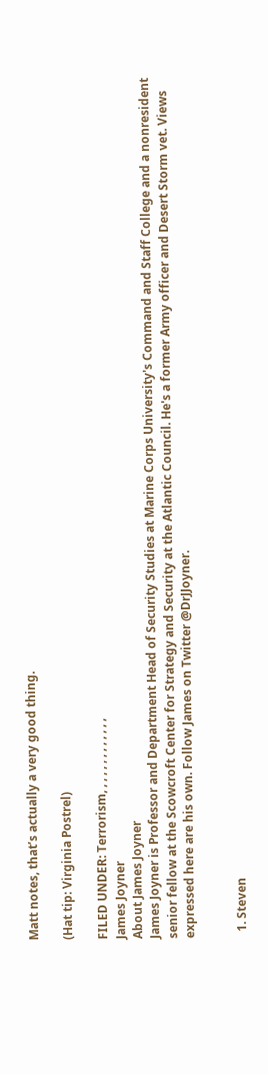Matt notes, that’s actually a very good thing.

(Hat tip: Virginia Postrel)

FILED UNDER: Terrorism, , , , , , , , , , , , ,
James Joyner
About James Joyner
James Joyner is Professor and Department Head of Security Studies at Marine Corps University's Command and Staff College and a nonresident senior fellow at the Scowcroft Center for Strategy and Security at the Atlantic Council. He's a former Army officer and Desert Storm vet. Views expressed here are his own. Follow James on Twitter @DrJJoyner.


  1. Steven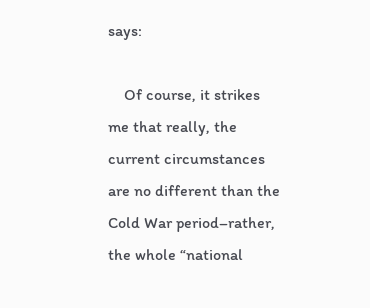says:

    Of course, it strikes me that really, the current circumstances are no different than the Cold War period–rather, the whole “national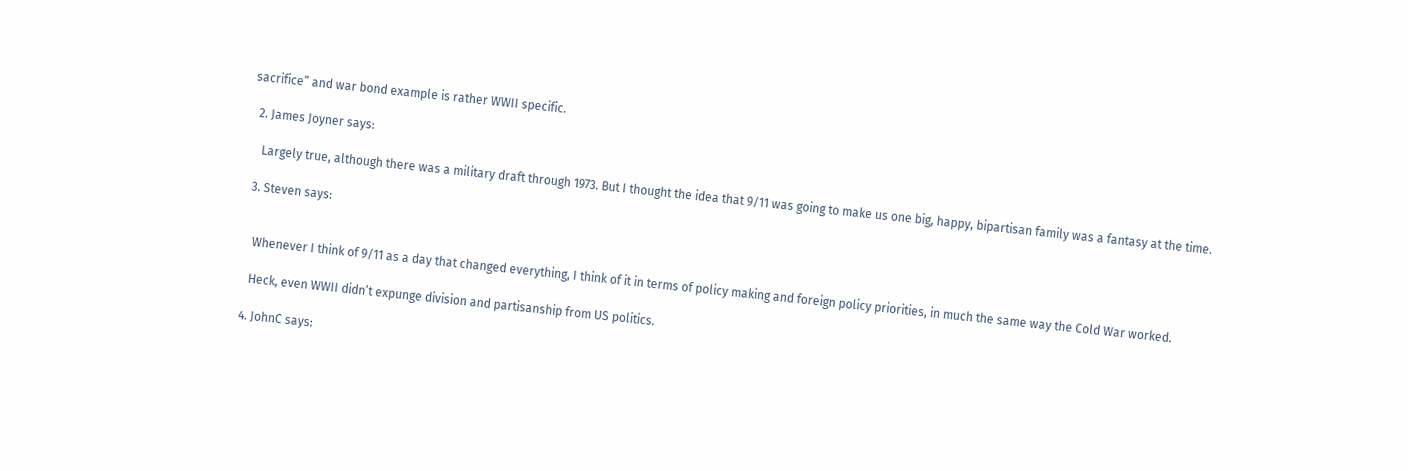sacrifice” and war bond example is rather WWII specific.

  2. James Joyner says:

    Largely true, although there was a military draft through 1973. But I thought the idea that 9/11 was going to make us one big, happy, bipartisan family was a fantasy at the time.

  3. Steven says:


    Whenever I think of 9/11 as a day that changed everything, I think of it in terms of policy making and foreign policy priorities, in much the same way the Cold War worked.

    Heck, even WWII didn’t expunge division and partisanship from US politics.

  4. JohnC says: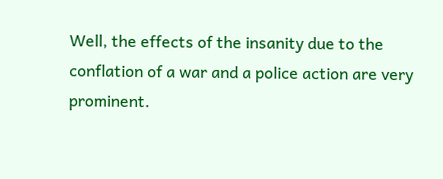Well, the effects of the insanity due to the conflation of a war and a police action are very prominent.